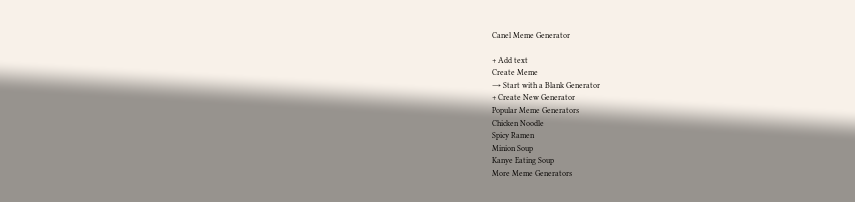Canel Meme Generator

+ Add text
Create Meme
→ Start with a Blank Generator
+ Create New Generator
Popular Meme Generators
Chicken Noodle
Spicy Ramen
Minion Soup
Kanye Eating Soup
More Meme Generators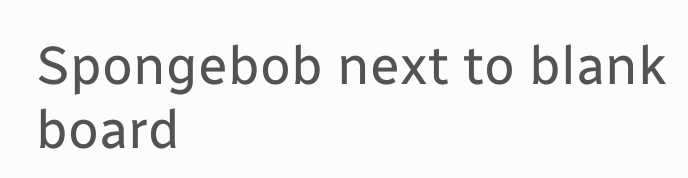Spongebob next to blank board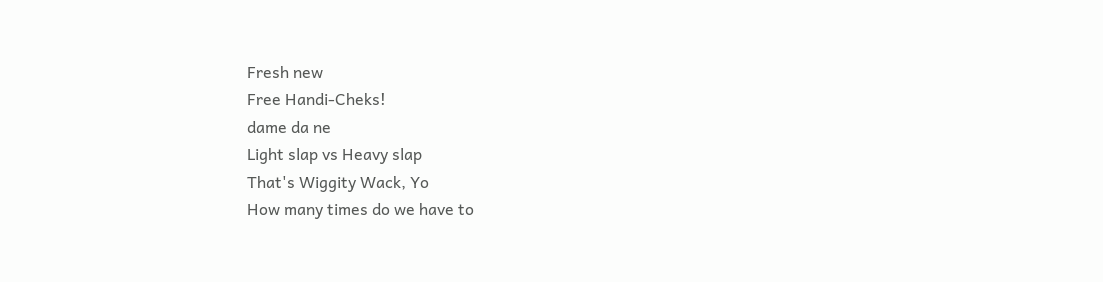Fresh new
Free Handi-Cheks!
dame da ne
Light slap vs Heavy slap
That's Wiggity Wack, Yo
How many times do we have to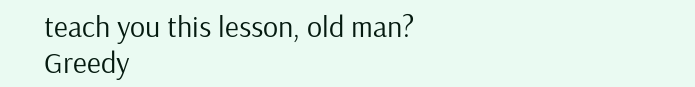teach you this lesson, old man?
Greedy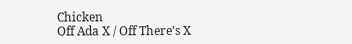Chicken
Off Ada X / Off There's X